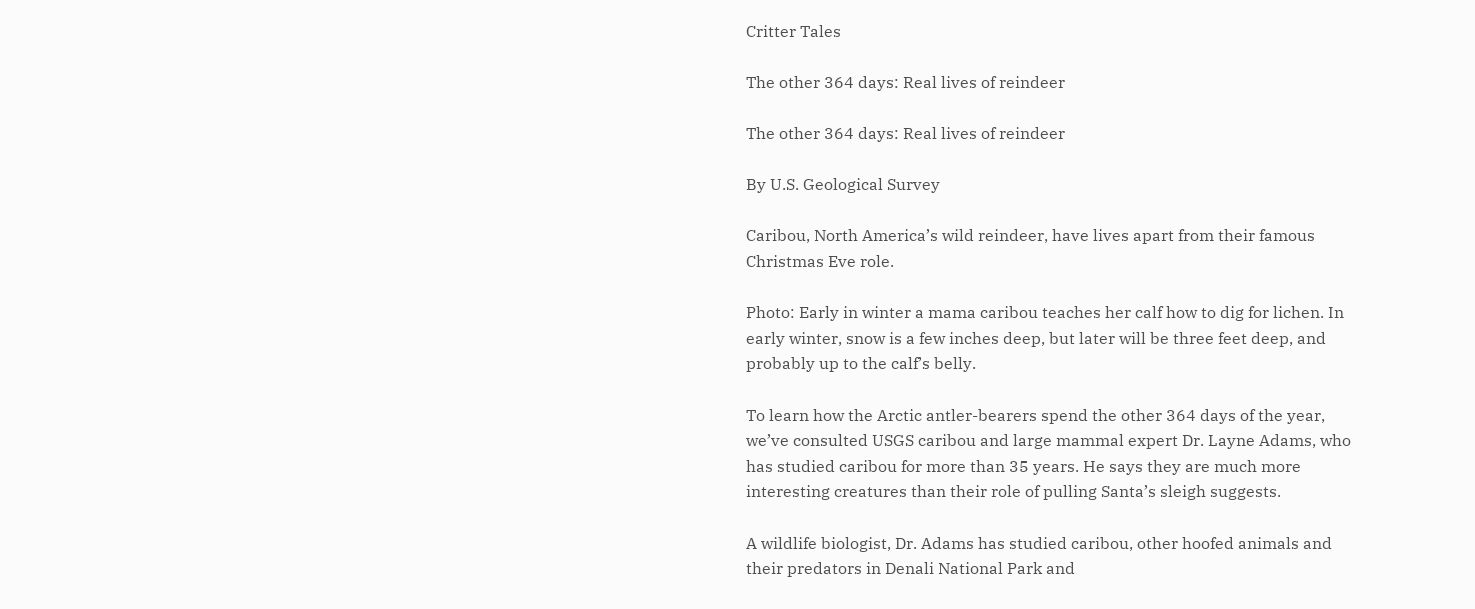Critter Tales

The other 364 days: Real lives of reindeer

The other 364 days: Real lives of reindeer

By U.S. Geological Survey

Caribou, North America’s wild reindeer, have lives apart from their famous Christmas Eve role.

Photo: Early in winter a mama caribou teaches her calf how to dig for lichen. In early winter, snow is a few inches deep, but later will be three feet deep, and probably up to the calf’s belly.

To learn how the Arctic antler-bearers spend the other 364 days of the year, we’ve consulted USGS caribou and large mammal expert Dr. Layne Adams, who has studied caribou for more than 35 years. He says they are much more interesting creatures than their role of pulling Santa’s sleigh suggests.

A wildlife biologist, Dr. Adams has studied caribou, other hoofed animals and their predators in Denali National Park and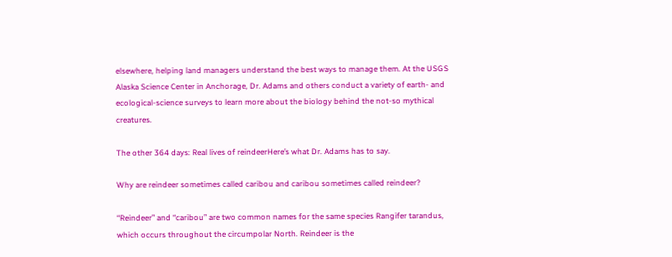elsewhere, helping land managers understand the best ways to manage them. At the USGS Alaska Science Center in Anchorage, Dr. Adams and others conduct a variety of earth- and ecological-science surveys to learn more about the biology behind the not-so mythical creatures.

The other 364 days: Real lives of reindeerHere’s what Dr. Adams has to say.

Why are reindeer sometimes called caribou and caribou sometimes called reindeer?

“Reindeer” and “caribou” are two common names for the same species Rangifer tarandus, which occurs throughout the circumpolar North. Reindeer is the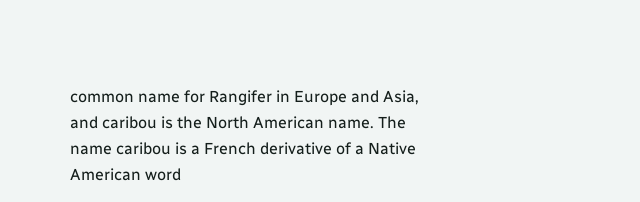common name for Rangifer in Europe and Asia, and caribou is the North American name. The name caribou is a French derivative of a Native American word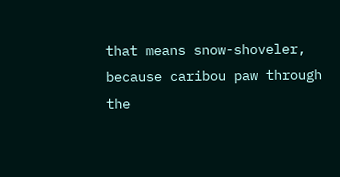that means snow-shoveler, because caribou paw through the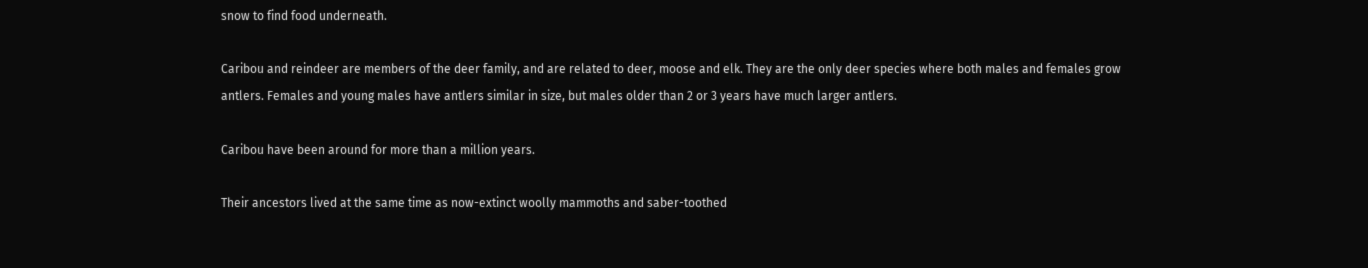snow to find food underneath.

Caribou and reindeer are members of the deer family, and are related to deer, moose and elk. They are the only deer species where both males and females grow antlers. Females and young males have antlers similar in size, but males older than 2 or 3 years have much larger antlers.

Caribou have been around for more than a million years.

Their ancestors lived at the same time as now-extinct woolly mammoths and saber-toothed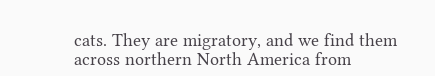cats. They are migratory, and we find them across northern North America from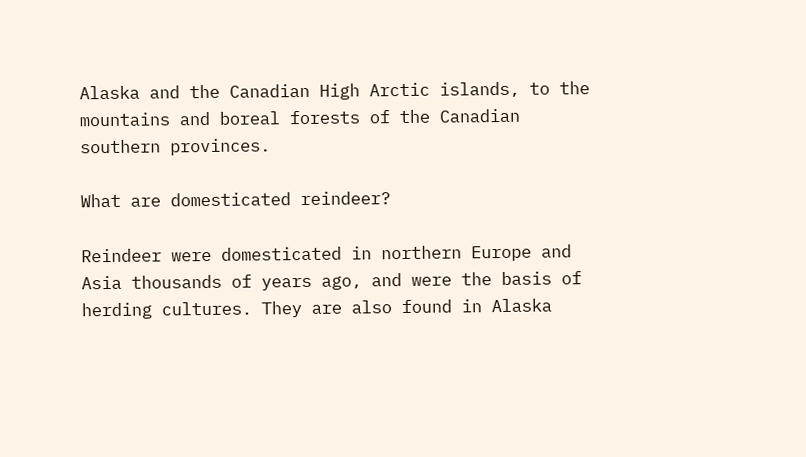Alaska and the Canadian High Arctic islands, to the mountains and boreal forests of the Canadian southern provinces.

What are domesticated reindeer?

Reindeer were domesticated in northern Europe and Asia thousands of years ago, and were the basis of herding cultures. They are also found in Alaska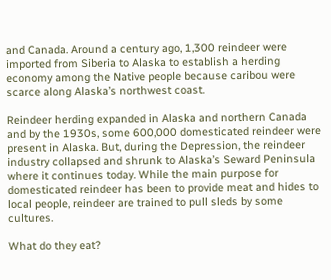and Canada. Around a century ago, 1,300 reindeer were imported from Siberia to Alaska to establish a herding economy among the Native people because caribou were scarce along Alaska’s northwest coast.

Reindeer herding expanded in Alaska and northern Canada and by the 1930s, some 600,000 domesticated reindeer were present in Alaska. But, during the Depression, the reindeer industry collapsed and shrunk to Alaska’s Seward Peninsula where it continues today. While the main purpose for domesticated reindeer has been to provide meat and hides to local people, reindeer are trained to pull sleds by some cultures.

What do they eat?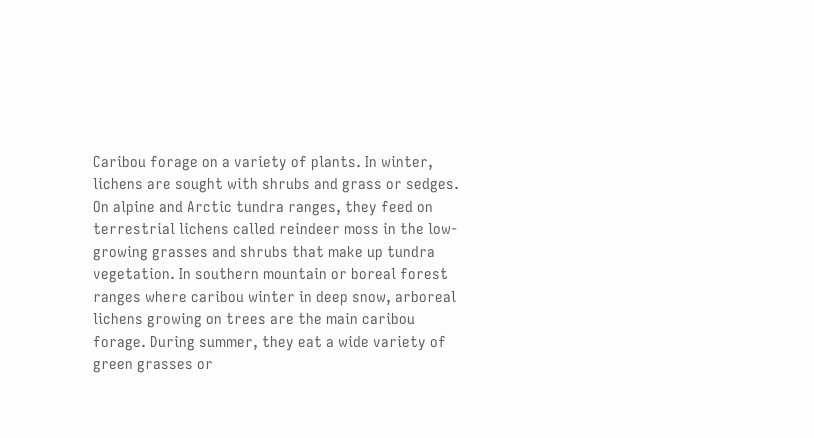Caribou forage on a variety of plants. In winter, lichens are sought with shrubs and grass or sedges. On alpine and Arctic tundra ranges, they feed on terrestrial lichens called reindeer moss in the low-growing grasses and shrubs that make up tundra vegetation. In southern mountain or boreal forest ranges where caribou winter in deep snow, arboreal lichens growing on trees are the main caribou forage. During summer, they eat a wide variety of green grasses or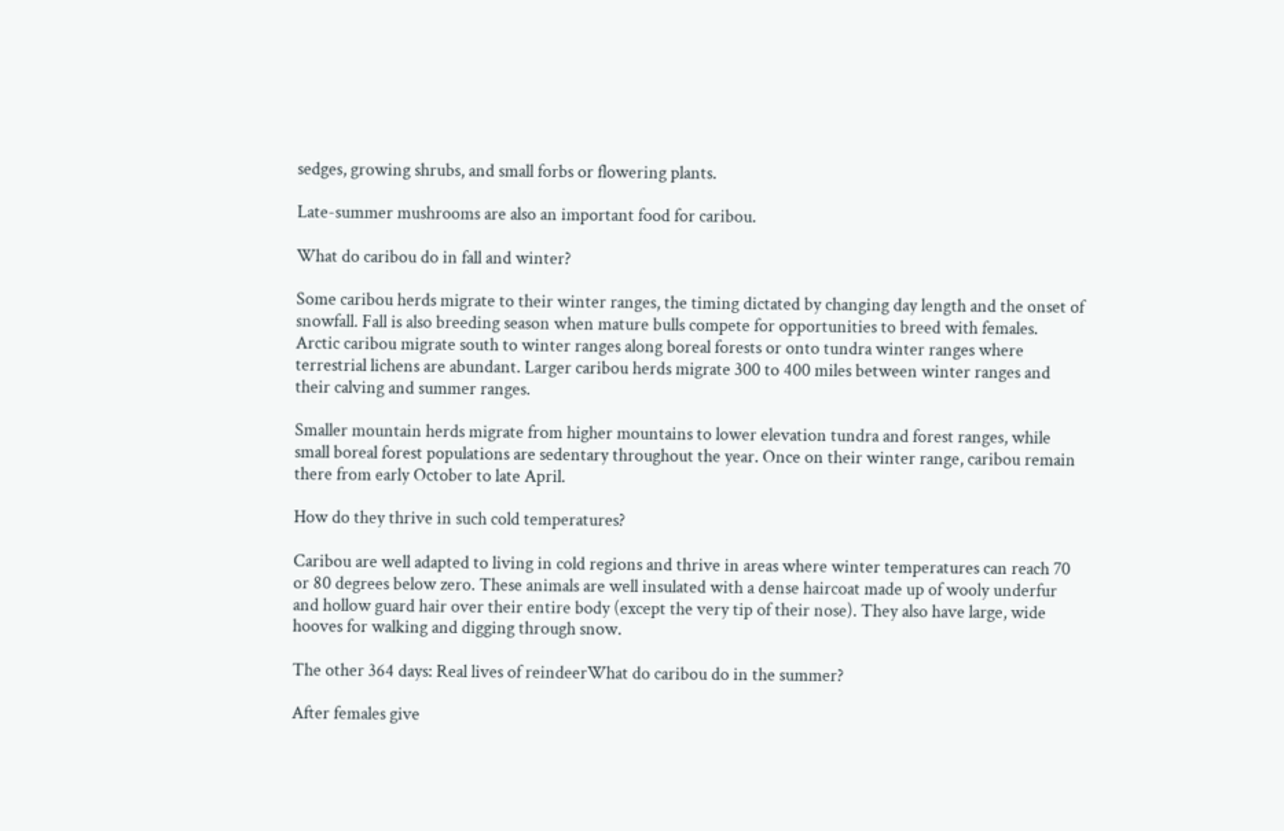sedges, growing shrubs, and small forbs or flowering plants.

Late-summer mushrooms are also an important food for caribou.

What do caribou do in fall and winter?

Some caribou herds migrate to their winter ranges, the timing dictated by changing day length and the onset of snowfall. Fall is also breeding season when mature bulls compete for opportunities to breed with females.
Arctic caribou migrate south to winter ranges along boreal forests or onto tundra winter ranges where terrestrial lichens are abundant. Larger caribou herds migrate 300 to 400 miles between winter ranges and their calving and summer ranges.

Smaller mountain herds migrate from higher mountains to lower elevation tundra and forest ranges, while small boreal forest populations are sedentary throughout the year. Once on their winter range, caribou remain there from early October to late April.

How do they thrive in such cold temperatures?

Caribou are well adapted to living in cold regions and thrive in areas where winter temperatures can reach 70 or 80 degrees below zero. These animals are well insulated with a dense haircoat made up of wooly underfur and hollow guard hair over their entire body (except the very tip of their nose). They also have large, wide hooves for walking and digging through snow.

The other 364 days: Real lives of reindeerWhat do caribou do in the summer?

After females give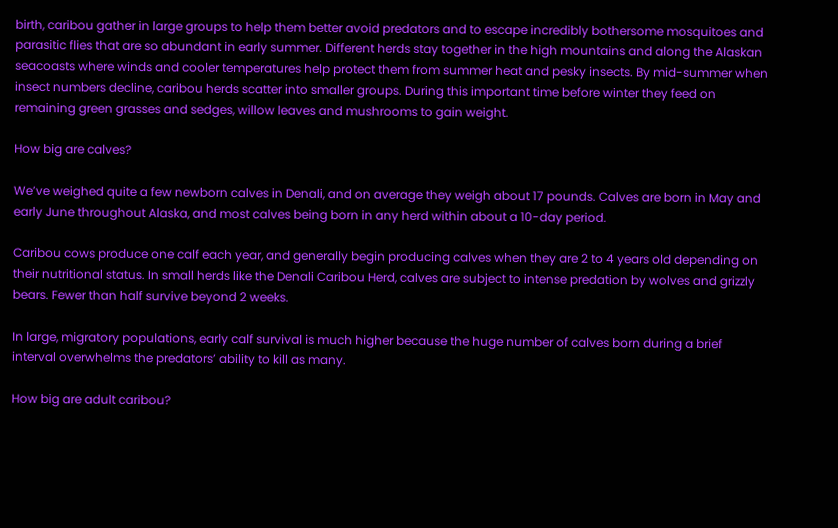birth, caribou gather in large groups to help them better avoid predators and to escape incredibly bothersome mosquitoes and parasitic flies that are so abundant in early summer. Different herds stay together in the high mountains and along the Alaskan seacoasts where winds and cooler temperatures help protect them from summer heat and pesky insects. By mid-summer when insect numbers decline, caribou herds scatter into smaller groups. During this important time before winter they feed on remaining green grasses and sedges, willow leaves and mushrooms to gain weight.

How big are calves?

We’ve weighed quite a few newborn calves in Denali, and on average they weigh about 17 pounds. Calves are born in May and early June throughout Alaska, and most calves being born in any herd within about a 10-day period.

Caribou cows produce one calf each year, and generally begin producing calves when they are 2 to 4 years old depending on their nutritional status. In small herds like the Denali Caribou Herd, calves are subject to intense predation by wolves and grizzly bears. Fewer than half survive beyond 2 weeks.

In large, migratory populations, early calf survival is much higher because the huge number of calves born during a brief interval overwhelms the predators’ ability to kill as many.

How big are adult caribou?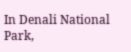In Denali National Park,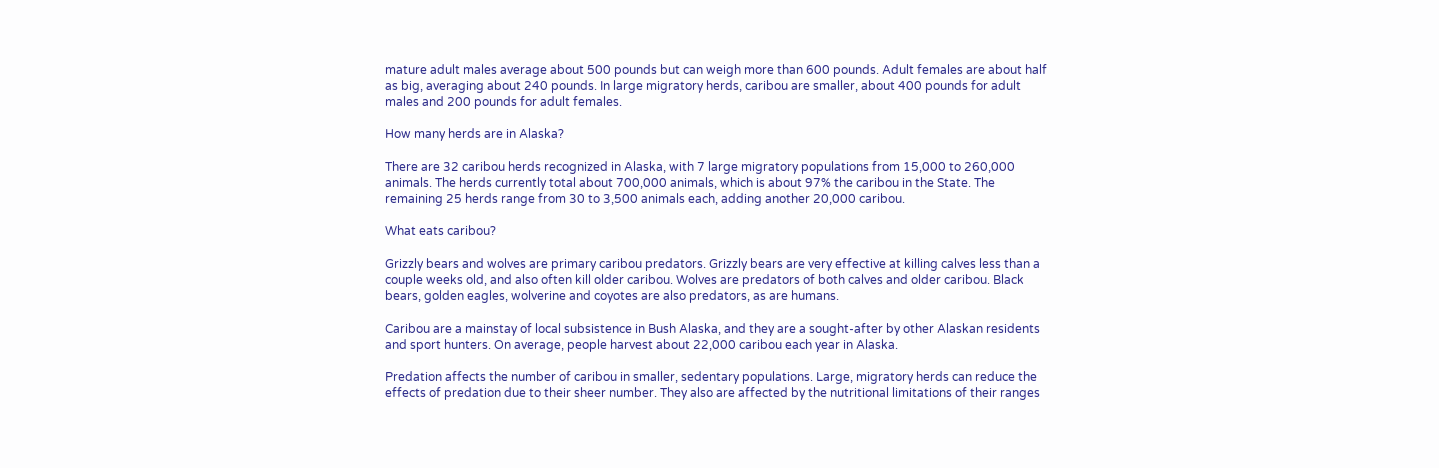mature adult males average about 500 pounds but can weigh more than 600 pounds. Adult females are about half as big, averaging about 240 pounds. In large migratory herds, caribou are smaller, about 400 pounds for adult males and 200 pounds for adult females.

How many herds are in Alaska?

There are 32 caribou herds recognized in Alaska, with 7 large migratory populations from 15,000 to 260,000 animals. The herds currently total about 700,000 animals, which is about 97% the caribou in the State. The remaining 25 herds range from 30 to 3,500 animals each, adding another 20,000 caribou.

What eats caribou?

Grizzly bears and wolves are primary caribou predators. Grizzly bears are very effective at killing calves less than a couple weeks old, and also often kill older caribou. Wolves are predators of both calves and older caribou. Black bears, golden eagles, wolverine and coyotes are also predators, as are humans.

Caribou are a mainstay of local subsistence in Bush Alaska, and they are a sought-after by other Alaskan residents and sport hunters. On average, people harvest about 22,000 caribou each year in Alaska.

Predation affects the number of caribou in smaller, sedentary populations. Large, migratory herds can reduce the effects of predation due to their sheer number. They also are affected by the nutritional limitations of their ranges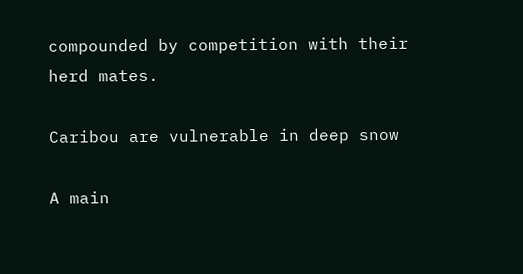compounded by competition with their herd mates.

Caribou are vulnerable in deep snow

A main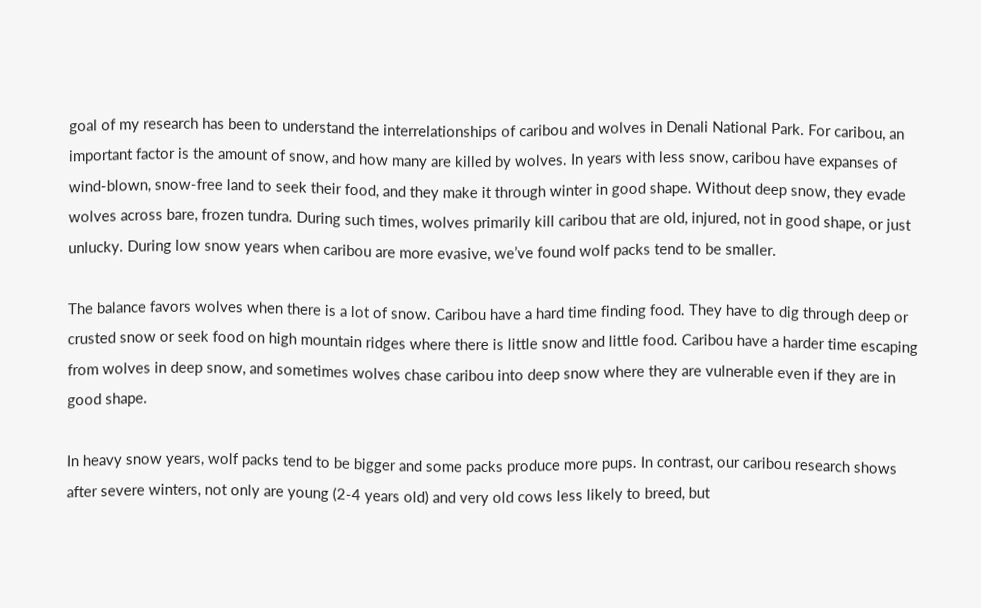goal of my research has been to understand the interrelationships of caribou and wolves in Denali National Park. For caribou, an important factor is the amount of snow, and how many are killed by wolves. In years with less snow, caribou have expanses of wind-blown, snow-free land to seek their food, and they make it through winter in good shape. Without deep snow, they evade wolves across bare, frozen tundra. During such times, wolves primarily kill caribou that are old, injured, not in good shape, or just unlucky. During low snow years when caribou are more evasive, we’ve found wolf packs tend to be smaller.

The balance favors wolves when there is a lot of snow. Caribou have a hard time finding food. They have to dig through deep or crusted snow or seek food on high mountain ridges where there is little snow and little food. Caribou have a harder time escaping from wolves in deep snow, and sometimes wolves chase caribou into deep snow where they are vulnerable even if they are in good shape.

In heavy snow years, wolf packs tend to be bigger and some packs produce more pups. In contrast, our caribou research shows after severe winters, not only are young (2-4 years old) and very old cows less likely to breed, but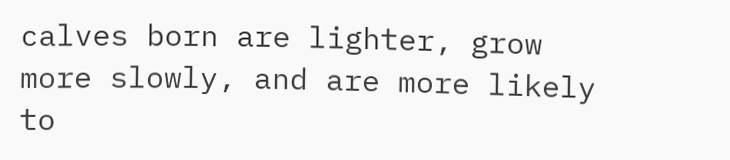calves born are lighter, grow more slowly, and are more likely to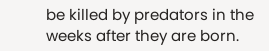be killed by predators in the weeks after they are born.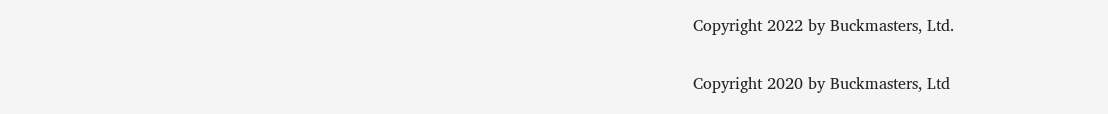Copyright 2022 by Buckmasters, Ltd.

Copyright 2020 by Buckmasters, Ltd